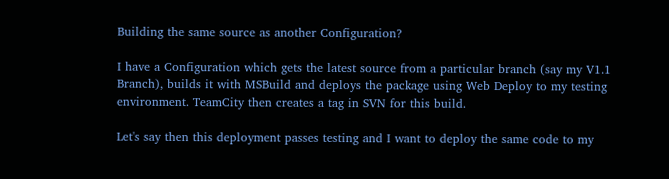Building the same source as another Configuration?

I have a Configuration which gets the latest source from a particular branch (say my V1.1 Branch), builds it with MSBuild and deploys the package using Web Deploy to my testing environment. TeamCity then creates a tag in SVN for this build.

Let's say then this deployment passes testing and I want to deploy the same code to my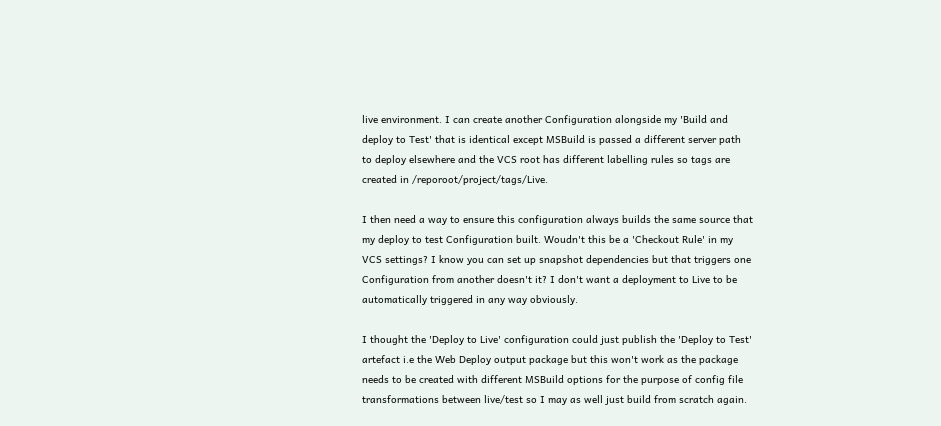live environment. I can create another Configuration alongside my 'Build and deploy to Test' that is identical except MSBuild is passed a different server path to deploy elsewhere and the VCS root has different labelling rules so tags are created in /reporoot/project/tags/Live.

I then need a way to ensure this configuration always builds the same source that my deploy to test Configuration built. Woudn't this be a 'Checkout Rule' in my VCS settings? I know you can set up snapshot dependencies but that triggers one Configuration from another doesn't it? I don't want a deployment to Live to be automatically triggered in any way obviously.

I thought the 'Deploy to Live' configuration could just publish the 'Deploy to Test' artefact i.e the Web Deploy output package but this won't work as the package needs to be created with different MSBuild options for the purpose of config file transformations between live/test so I may as well just build from scratch again.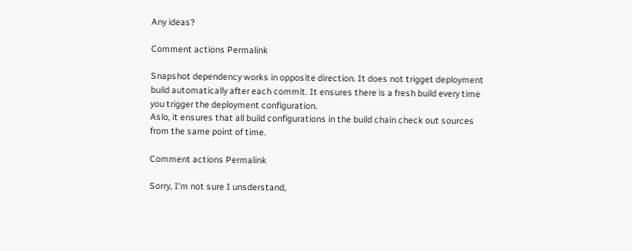Any ideas?

Comment actions Permalink

Snapshot dependency works in opposite direction. It does not trigget deployment build automatically after each commit. It ensures there is a fresh build every time you trigger the deployment configuration.
Aslo, it ensures that all build configurations in the build chain check out sources from the same point of time.

Comment actions Permalink

Sorry, I'm not sure I unsderstand,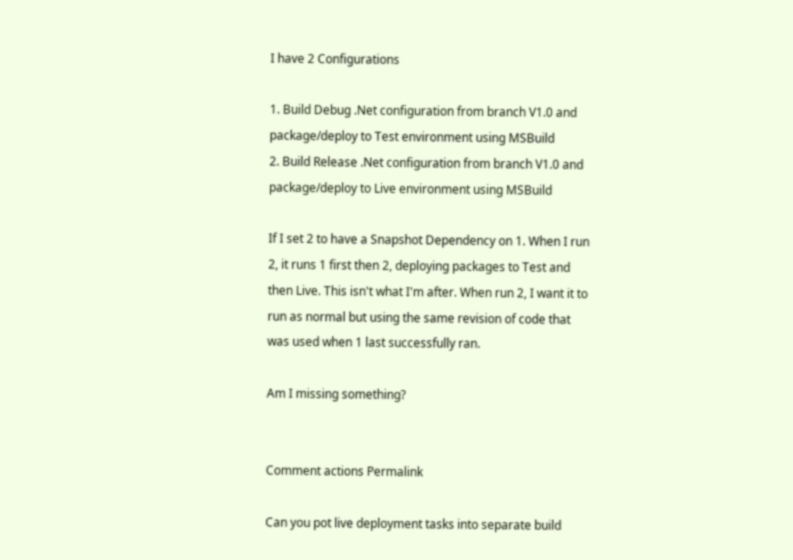I have 2 Configurations

1. Build Debug .Net configuration from branch V1.0 and package/deploy to Test environment using MSBuild
2. Build Release .Net configuration from branch V1.0 and package/deploy to Live environment using MSBuild

If I set 2 to have a Snapshot Dependency on 1. When I run 2, it runs 1 first then 2, deploying packages to Test and then Live. This isn't what I'm after. When run 2, I want it to run as normal but using the same revision of code that was used when 1 last successfully ran.

Am I missing something?


Comment actions Permalink

Can you pot live deployment tasks into separate build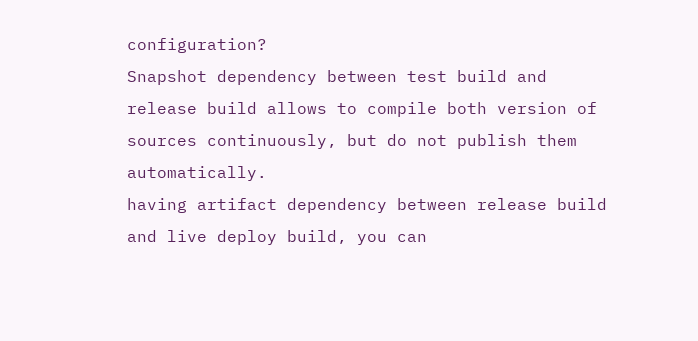configuration?
Snapshot dependency between test build and release build allows to compile both version of sources continuously, but do not publish them automatically.
having artifact dependency between release build and live deploy build, you can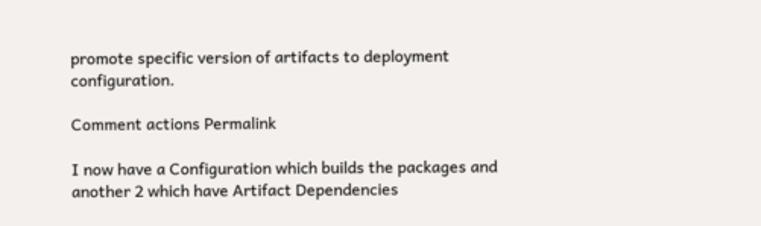promote specific version of artifacts to deployment configuration.

Comment actions Permalink

I now have a Configuration which builds the packages and another 2 which have Artifact Dependencies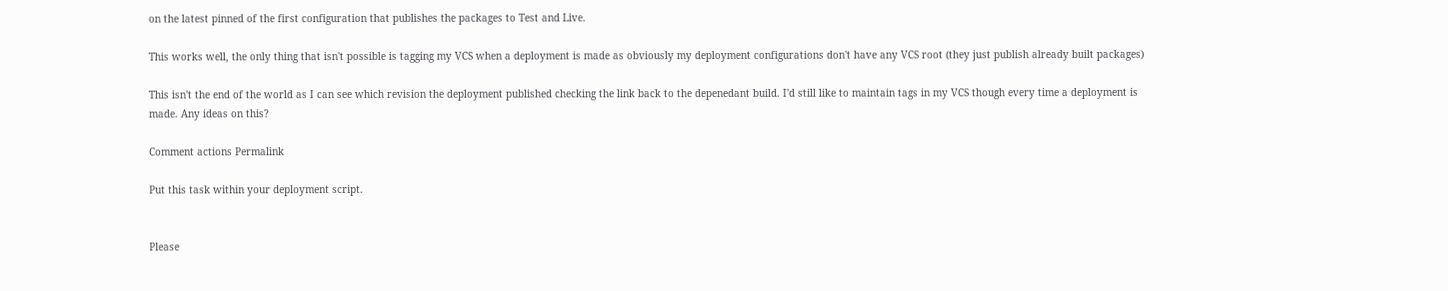on the latest pinned of the first configuration that publishes the packages to Test and Live.

This works well, the only thing that isn't possible is tagging my VCS when a deployment is made as obviously my deployment configurations don't have any VCS root (they just publish already built packages)

This isn't the end of the world as I can see which revision the deployment published checking the link back to the depenedant build. I'd still like to maintain tags in my VCS though every time a deployment is made. Any ideas on this?

Comment actions Permalink

Put this task within your deployment script.


Please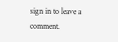sign in to leave a comment.